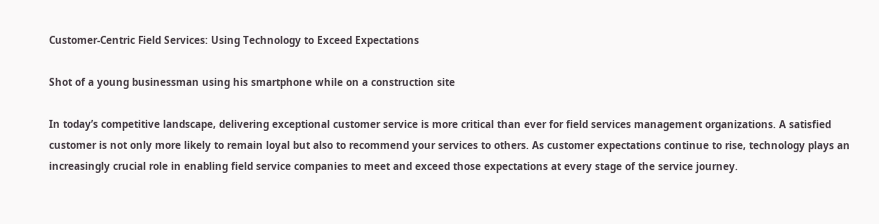Customer-Centric Field Services: Using Technology to Exceed Expectations

Shot of a young businessman using his smartphone while on a construction site

In today’s competitive landscape, delivering exceptional customer service is more critical than ever for field services management organizations. A satisfied customer is not only more likely to remain loyal but also to recommend your services to others. As customer expectations continue to rise, technology plays an increasingly crucial role in enabling field service companies to meet and exceed those expectations at every stage of the service journey.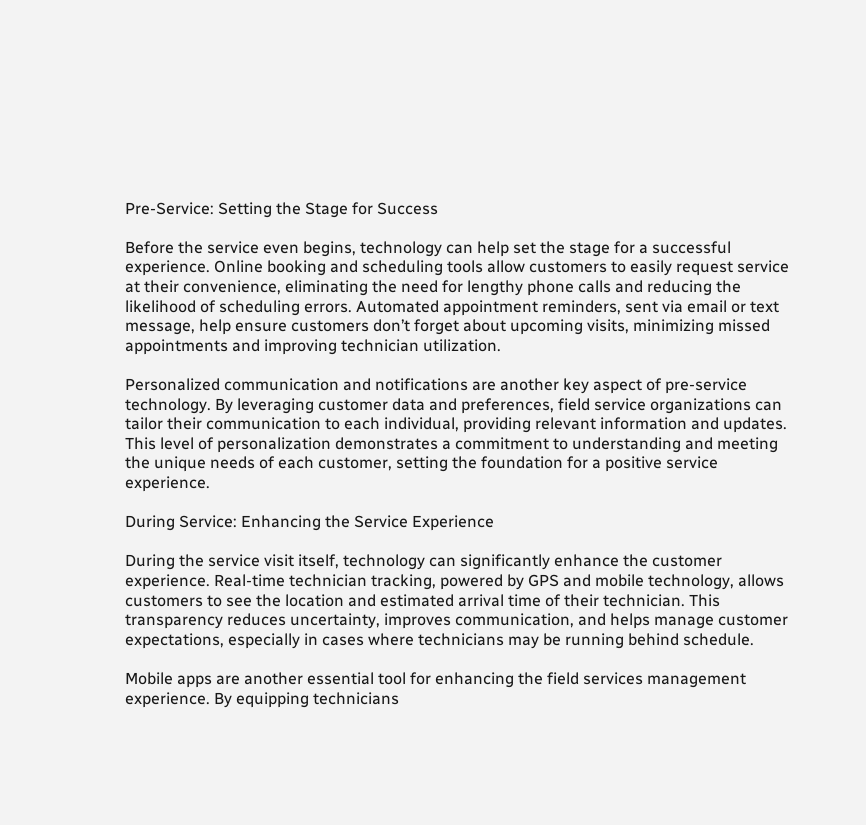Pre-Service: Setting the Stage for Success

Before the service even begins, technology can help set the stage for a successful experience. Online booking and scheduling tools allow customers to easily request service at their convenience, eliminating the need for lengthy phone calls and reducing the likelihood of scheduling errors. Automated appointment reminders, sent via email or text message, help ensure customers don’t forget about upcoming visits, minimizing missed appointments and improving technician utilization.

Personalized communication and notifications are another key aspect of pre-service technology. By leveraging customer data and preferences, field service organizations can tailor their communication to each individual, providing relevant information and updates. This level of personalization demonstrates a commitment to understanding and meeting the unique needs of each customer, setting the foundation for a positive service experience.

During Service: Enhancing the Service Experience

During the service visit itself, technology can significantly enhance the customer experience. Real-time technician tracking, powered by GPS and mobile technology, allows customers to see the location and estimated arrival time of their technician. This transparency reduces uncertainty, improves communication, and helps manage customer expectations, especially in cases where technicians may be running behind schedule.

Mobile apps are another essential tool for enhancing the field services management experience. By equipping technicians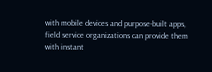with mobile devices and purpose-built apps, field service organizations can provide them with instant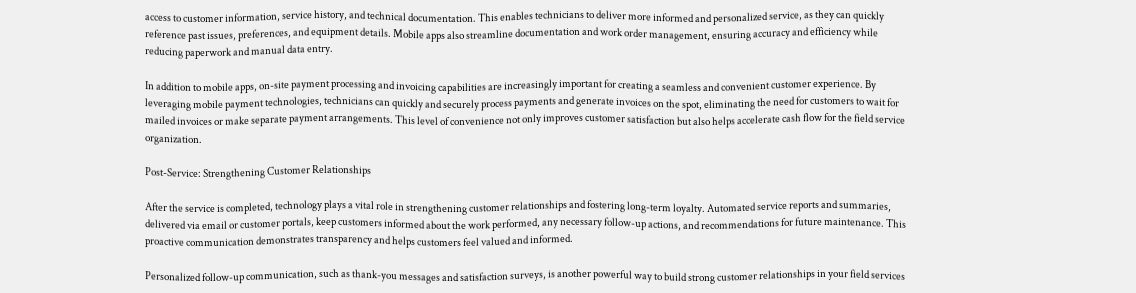access to customer information, service history, and technical documentation. This enables technicians to deliver more informed and personalized service, as they can quickly reference past issues, preferences, and equipment details. Mobile apps also streamline documentation and work order management, ensuring accuracy and efficiency while reducing paperwork and manual data entry.

In addition to mobile apps, on-site payment processing and invoicing capabilities are increasingly important for creating a seamless and convenient customer experience. By leveraging mobile payment technologies, technicians can quickly and securely process payments and generate invoices on the spot, eliminating the need for customers to wait for mailed invoices or make separate payment arrangements. This level of convenience not only improves customer satisfaction but also helps accelerate cash flow for the field service organization.

Post-Service: Strengthening Customer Relationships

After the service is completed, technology plays a vital role in strengthening customer relationships and fostering long-term loyalty. Automated service reports and summaries, delivered via email or customer portals, keep customers informed about the work performed, any necessary follow-up actions, and recommendations for future maintenance. This proactive communication demonstrates transparency and helps customers feel valued and informed.

Personalized follow-up communication, such as thank-you messages and satisfaction surveys, is another powerful way to build strong customer relationships in your field services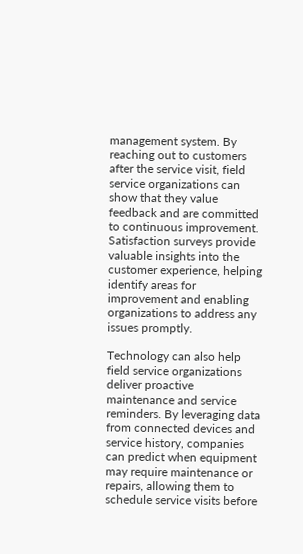management system. By reaching out to customers after the service visit, field service organizations can show that they value feedback and are committed to continuous improvement. Satisfaction surveys provide valuable insights into the customer experience, helping identify areas for improvement and enabling organizations to address any issues promptly.

Technology can also help field service organizations deliver proactive maintenance and service reminders. By leveraging data from connected devices and service history, companies can predict when equipment may require maintenance or repairs, allowing them to schedule service visits before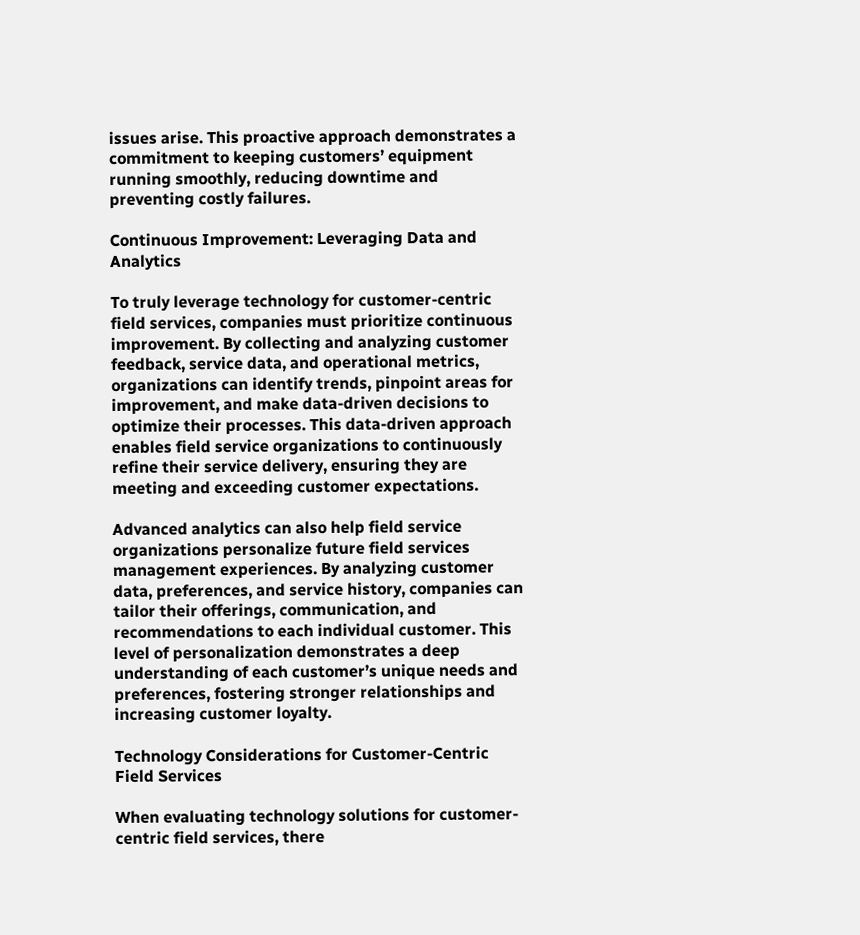issues arise. This proactive approach demonstrates a commitment to keeping customers’ equipment running smoothly, reducing downtime and preventing costly failures.

Continuous Improvement: Leveraging Data and Analytics

To truly leverage technology for customer-centric field services, companies must prioritize continuous improvement. By collecting and analyzing customer feedback, service data, and operational metrics, organizations can identify trends, pinpoint areas for improvement, and make data-driven decisions to optimize their processes. This data-driven approach enables field service organizations to continuously refine their service delivery, ensuring they are meeting and exceeding customer expectations.

Advanced analytics can also help field service organizations personalize future field services management experiences. By analyzing customer data, preferences, and service history, companies can tailor their offerings, communication, and recommendations to each individual customer. This level of personalization demonstrates a deep understanding of each customer’s unique needs and preferences, fostering stronger relationships and increasing customer loyalty.

Technology Considerations for Customer-Centric Field Services

When evaluating technology solutions for customer-centric field services, there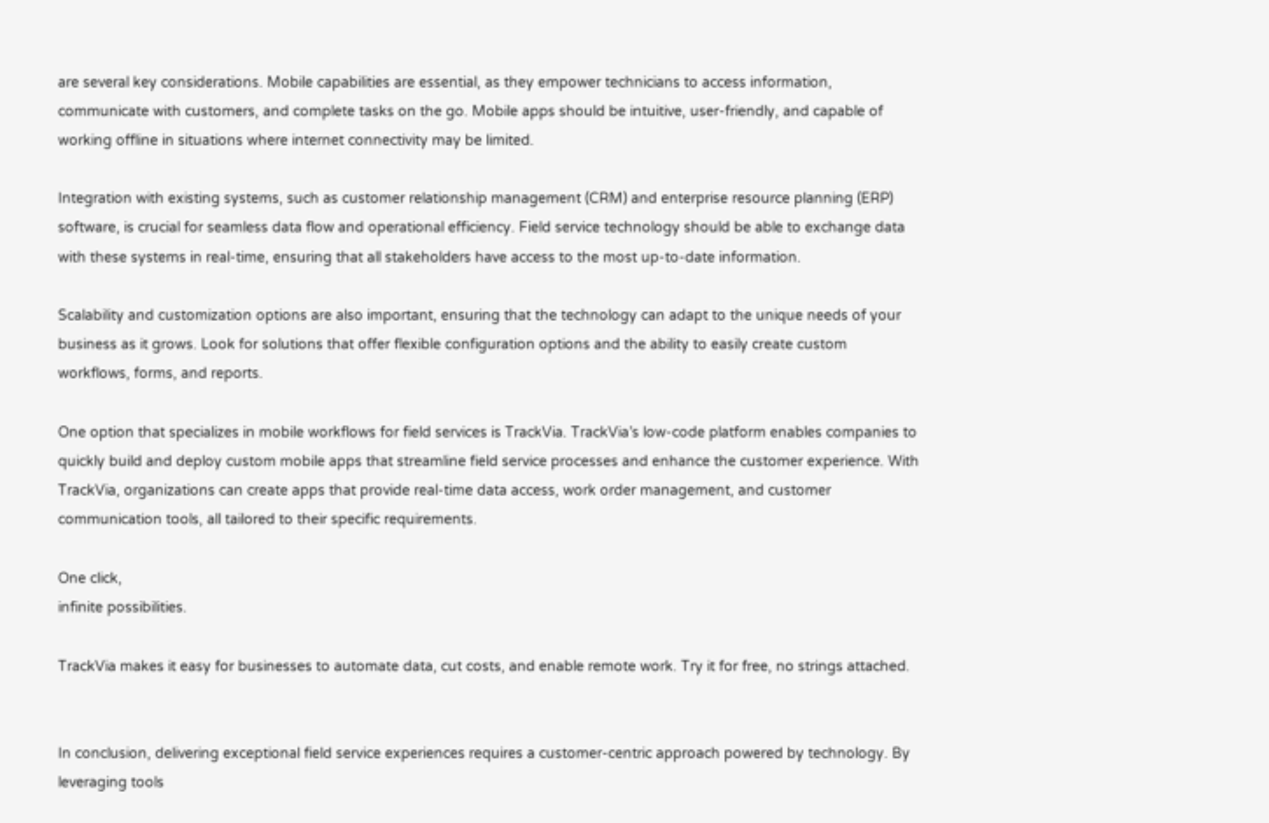are several key considerations. Mobile capabilities are essential, as they empower technicians to access information, communicate with customers, and complete tasks on the go. Mobile apps should be intuitive, user-friendly, and capable of working offline in situations where internet connectivity may be limited.

Integration with existing systems, such as customer relationship management (CRM) and enterprise resource planning (ERP) software, is crucial for seamless data flow and operational efficiency. Field service technology should be able to exchange data with these systems in real-time, ensuring that all stakeholders have access to the most up-to-date information.

Scalability and customization options are also important, ensuring that the technology can adapt to the unique needs of your business as it grows. Look for solutions that offer flexible configuration options and the ability to easily create custom workflows, forms, and reports.

One option that specializes in mobile workflows for field services is TrackVia. TrackVia’s low-code platform enables companies to quickly build and deploy custom mobile apps that streamline field service processes and enhance the customer experience. With TrackVia, organizations can create apps that provide real-time data access, work order management, and customer communication tools, all tailored to their specific requirements.

One click,
infinite possibilities.

TrackVia makes it easy for businesses to automate data, cut costs, and enable remote work. Try it for free, no strings attached.


In conclusion, delivering exceptional field service experiences requires a customer-centric approach powered by technology. By leveraging tools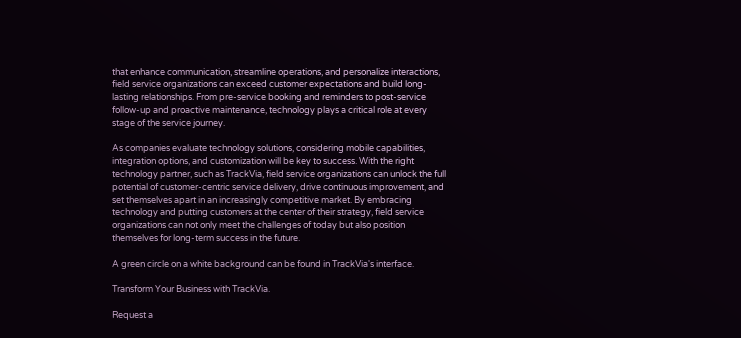that enhance communication, streamline operations, and personalize interactions, field service organizations can exceed customer expectations and build long-lasting relationships. From pre-service booking and reminders to post-service follow-up and proactive maintenance, technology plays a critical role at every stage of the service journey.

As companies evaluate technology solutions, considering mobile capabilities, integration options, and customization will be key to success. With the right technology partner, such as TrackVia, field service organizations can unlock the full potential of customer-centric service delivery, drive continuous improvement, and set themselves apart in an increasingly competitive market. By embracing technology and putting customers at the center of their strategy, field service organizations can not only meet the challenges of today but also position themselves for long-term success in the future.

A green circle on a white background can be found in TrackVia's interface.

Transform Your Business with TrackVia.

Request a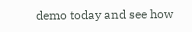demo today and see how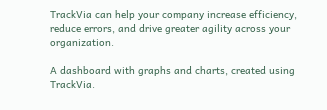TrackVia can help your company increase efficiency, reduce errors, and drive greater agility across your organization.

A dashboard with graphs and charts, created using TrackVia.